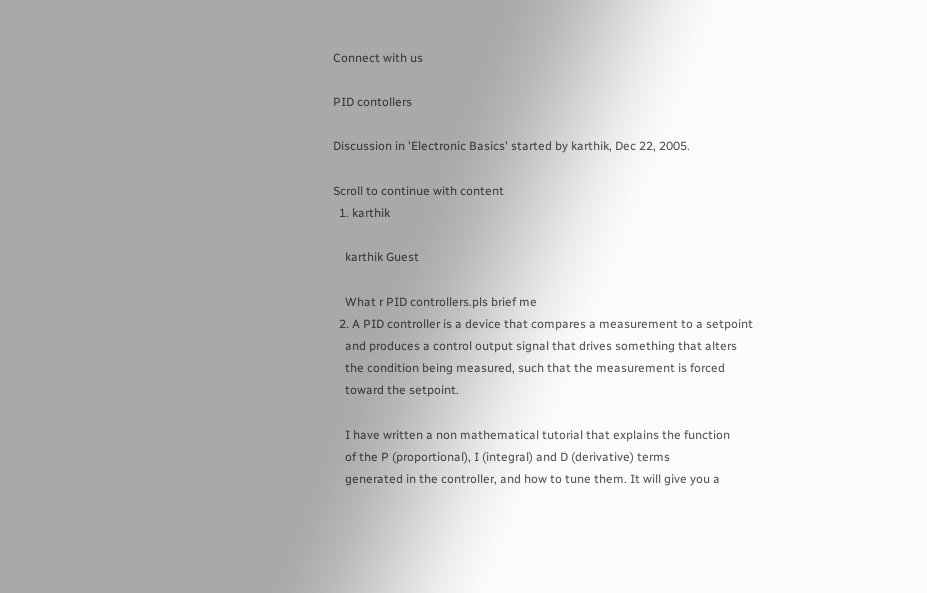Connect with us

PID contollers

Discussion in 'Electronic Basics' started by karthik, Dec 22, 2005.

Scroll to continue with content
  1. karthik

    karthik Guest

    What r PID controllers.pls brief me
  2. A PID controller is a device that compares a measurement to a setpoint
    and produces a control output signal that drives something that alters
    the condition being measured, such that the measurement is forced
    toward the setpoint.

    I have written a non mathematical tutorial that explains the function
    of the P (proportional), I (integral) and D (derivative) terms
    generated in the controller, and how to tune them. It will give you a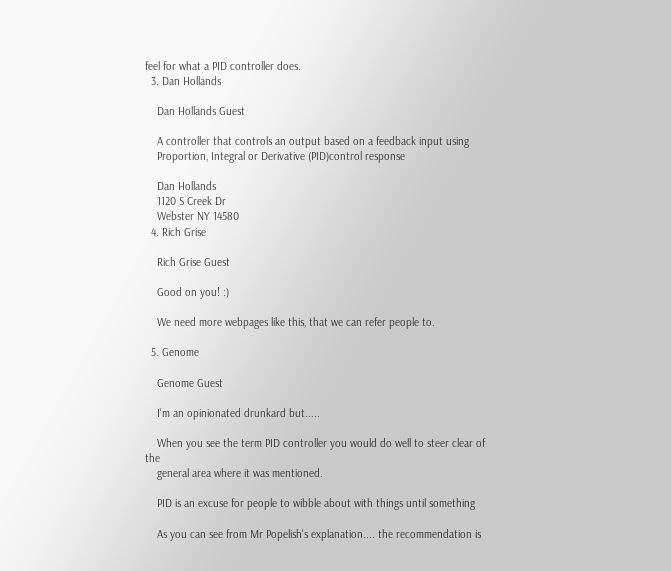feel for what a PID controller does.
  3. Dan Hollands

    Dan Hollands Guest

    A controller that controls an output based on a feedback input using
    Proportion, Integral or Derivative (PID)control response

    Dan Hollands
    1120 S Creek Dr
    Webster NY 14580
  4. Rich Grise

    Rich Grise Guest

    Good on you! :)

    We need more webpages like this, that we can refer people to.

  5. Genome

    Genome Guest

    I'm an opinionated drunkard but.....

    When you see the term PID controller you would do well to steer clear of the
    general area where it was mentioned.

    PID is an excuse for people to wibble about with things until something

    As you can see from Mr Popelish's explanation.... the recommendation is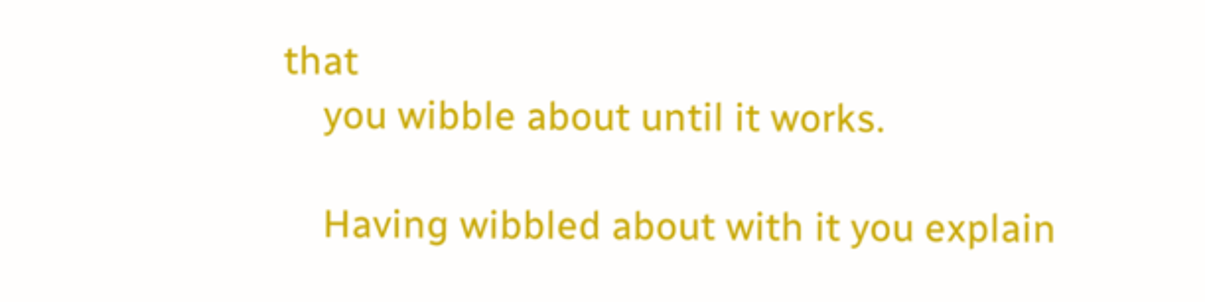that
    you wibble about until it works.

    Having wibbled about with it you explain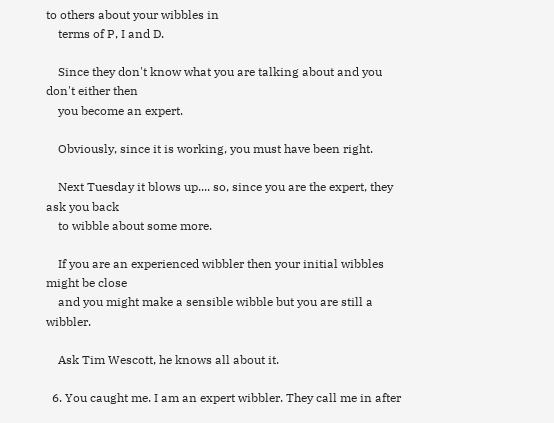to others about your wibbles in
    terms of P, I and D.

    Since they don't know what you are talking about and you don't either then
    you become an expert.

    Obviously, since it is working, you must have been right.

    Next Tuesday it blows up.... so, since you are the expert, they ask you back
    to wibble about some more.

    If you are an experienced wibbler then your initial wibbles might be close
    and you might make a sensible wibble but you are still a wibbler.

    Ask Tim Wescott, he knows all about it.

  6. You caught me. I am an expert wibbler. They call me in after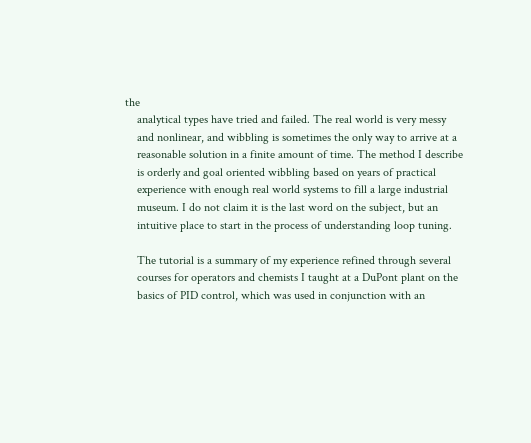the
    analytical types have tried and failed. The real world is very messy
    and nonlinear, and wibbling is sometimes the only way to arrive at a
    reasonable solution in a finite amount of time. The method I describe
    is orderly and goal oriented wibbling based on years of practical
    experience with enough real world systems to fill a large industrial
    museum. I do not claim it is the last word on the subject, but an
    intuitive place to start in the process of understanding loop tuning.

    The tutorial is a summary of my experience refined through several
    courses for operators and chemists I taught at a DuPont plant on the
    basics of PID control, which was used in conjunction with an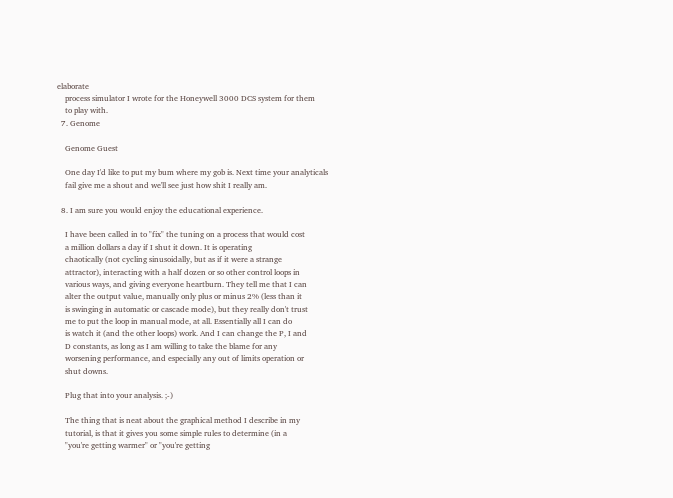elaborate
    process simulator I wrote for the Honeywell 3000 DCS system for them
    to play with.
  7. Genome

    Genome Guest

    One day I'd like to put my bum where my gob is. Next time your analyticals
    fail give me a shout and we'll see just how shit I really am.

  8. I am sure you would enjoy the educational experience.

    I have been called in to "fix" the tuning on a process that would cost
    a million dollars a day if I shut it down. It is operating
    chaotically (not cycling sinusoidally, but as if it were a strange
    attractor), interacting with a half dozen or so other control loops in
    various ways, and giving everyone heartburn. They tell me that I can
    alter the output value, manually only plus or minus 2% (less than it
    is swinging in automatic or cascade mode), but they really don't trust
    me to put the loop in manual mode, at all. Essentially all I can do
    is watch it (and the other loops) work. And I can change the P, I and
    D constants, as long as I am willing to take the blame for any
    worsening performance, and especially any out of limits operation or
    shut downs.

    Plug that into your analysis. ;-)

    The thing that is neat about the graphical method I describe in my
    tutorial, is that it gives you some simple rules to determine (in a
    "you're getting warmer" or "you're getting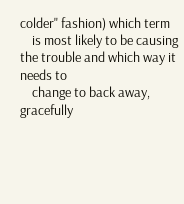colder" fashion) which term
    is most likely to be causing the trouble and which way it needs to
    change to back away, gracefully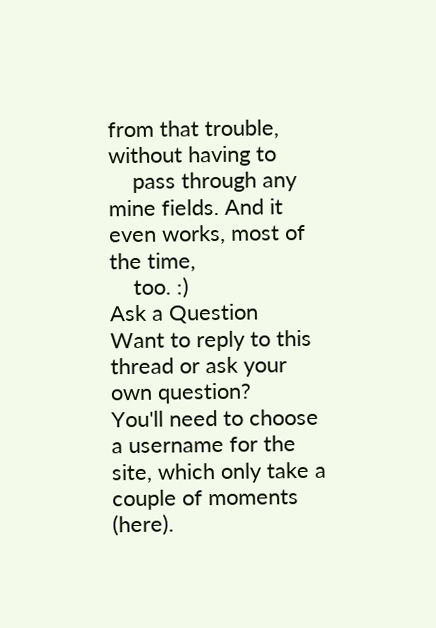from that trouble, without having to
    pass through any mine fields. And it even works, most of the time,
    too. :)
Ask a Question
Want to reply to this thread or ask your own question?
You'll need to choose a username for the site, which only take a couple of moments (here).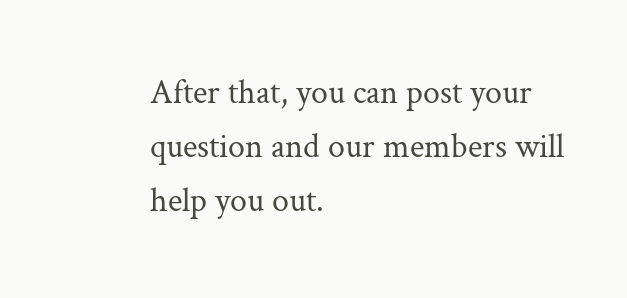After that, you can post your question and our members will help you out.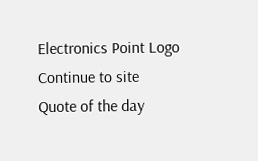Electronics Point Logo
Continue to site
Quote of the day